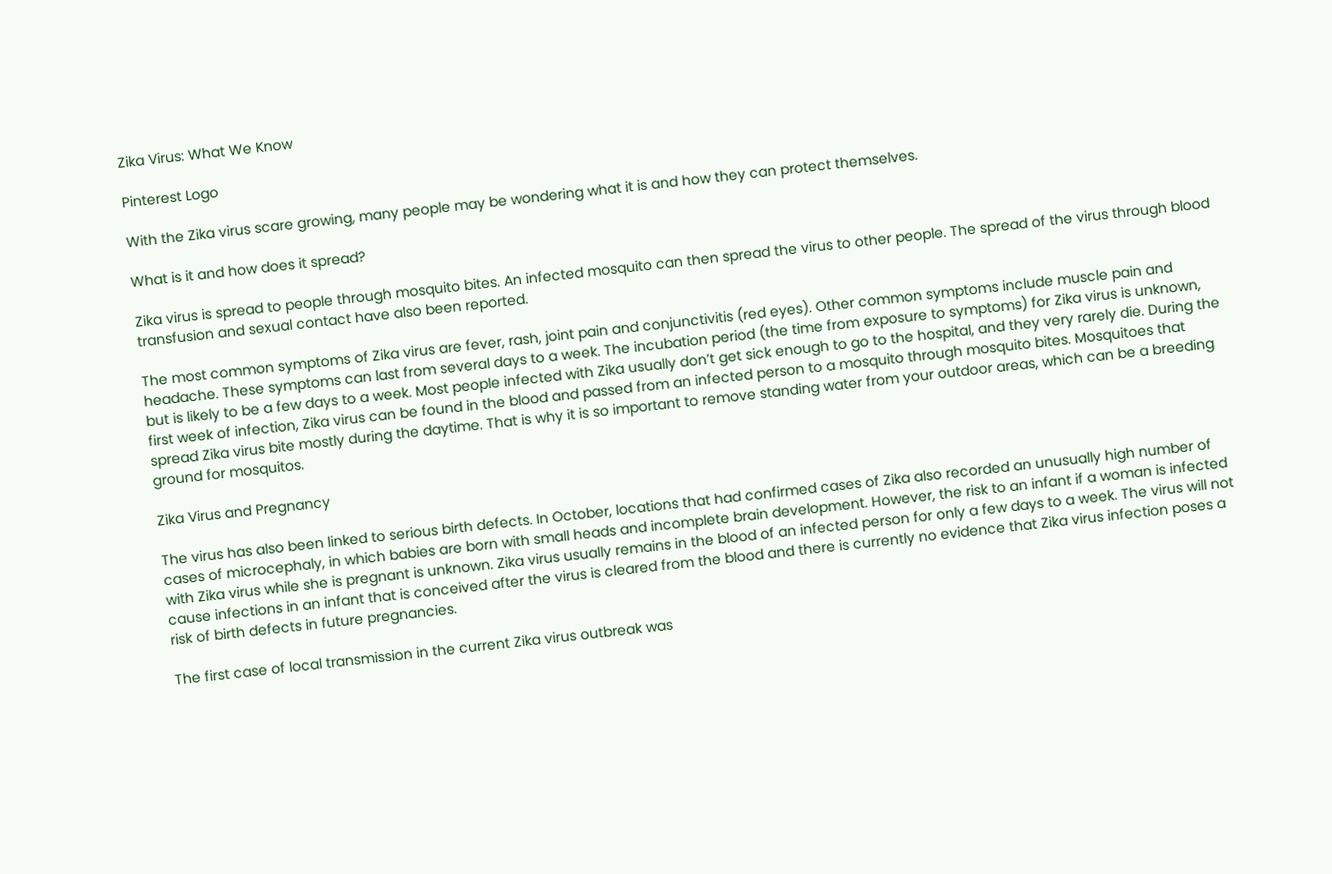Zika Virus: What We Know

Pinterest Logo

With the Zika virus scare growing, many people may be wondering what it is and how they can protect themselves.

What is it and how does it spread?

Zika virus is spread to people through mosquito bites. An infected mosquito can then spread the virus to other people. The spread of the virus through blood transfusion and sexual contact have also been reported.

The most common symptoms of Zika virus are fever, rash, joint pain and conjunctivitis (red eyes). Other common symptoms include muscle pain and headache. These symptoms can last from several days to a week. The incubation period (the time from exposure to symptoms) for Zika virus is unknown, but is likely to be a few days to a week. Most people infected with Zika usually don’t get sick enough to go to the hospital, and they very rarely die. During the first week of infection, Zika virus can be found in the blood and passed from an infected person to a mosquito through mosquito bites. Mosquitoes that spread Zika virus bite mostly during the daytime. That is why it is so important to remove standing water from your outdoor areas, which can be a breeding ground for mosquitos.

Zika Virus and Pregnancy

The virus has also been linked to serious birth defects. In October, locations that had confirmed cases of Zika also recorded an unusually high number of cases of microcephaly, in which babies are born with small heads and incomplete brain development. However, the risk to an infant if a woman is infected with Zika virus while she is pregnant is unknown. Zika virus usually remains in the blood of an infected person for only a few days to a week. The virus will not cause infections in an infant that is conceived after the virus is cleared from the blood and there is currently no evidence that Zika virus infection poses a risk of birth defects in future pregnancies.

The first case of local transmission in the current Zika virus outbreak was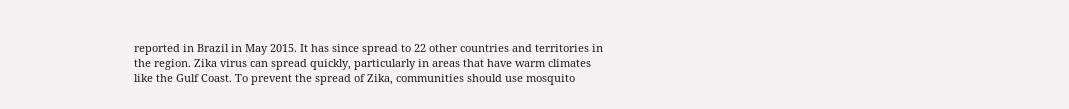reported in Brazil in May 2015. It has since spread to 22 other countries and territories in the region. Zika virus can spread quickly, particularly in areas that have warm climates like the Gulf Coast. To prevent the spread of Zika, communities should use mosquito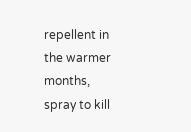repellent in the warmer months, spray to kill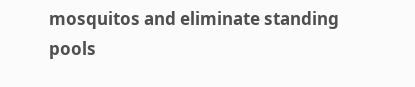mosquitos and eliminate standing pools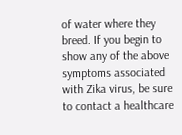of water where they breed. If you begin to show any of the above symptoms associated with Zika virus, be sure to contact a healthcare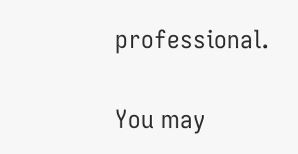professional.

You may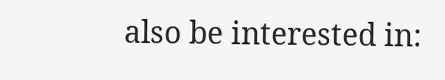also be interested in: